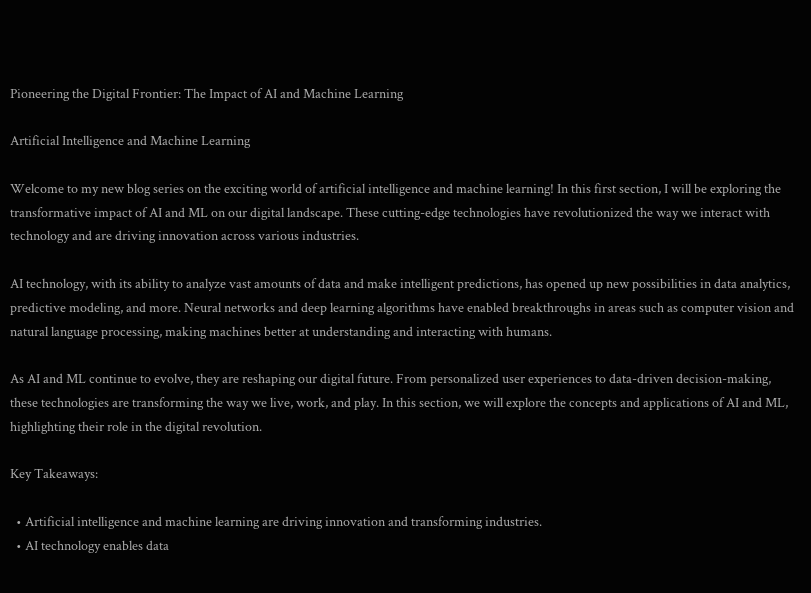Pioneering the Digital Frontier: The Impact of AI and Machine Learning

Artificial Intelligence and Machine Learning

Welcome to my new blog series on the exciting world of artificial intelligence and machine learning! In this first section, I will be exploring the transformative impact of AI and ML on our digital landscape. These cutting-edge technologies have revolutionized the way we interact with technology and are driving innovation across various industries.

AI technology, with its ability to analyze vast amounts of data and make intelligent predictions, has opened up new possibilities in data analytics, predictive modeling, and more. Neural networks and deep learning algorithms have enabled breakthroughs in areas such as computer vision and natural language processing, making machines better at understanding and interacting with humans.

As AI and ML continue to evolve, they are reshaping our digital future. From personalized user experiences to data-driven decision-making, these technologies are transforming the way we live, work, and play. In this section, we will explore the concepts and applications of AI and ML, highlighting their role in the digital revolution.

Key Takeaways:

  • Artificial intelligence and machine learning are driving innovation and transforming industries.
  • AI technology enables data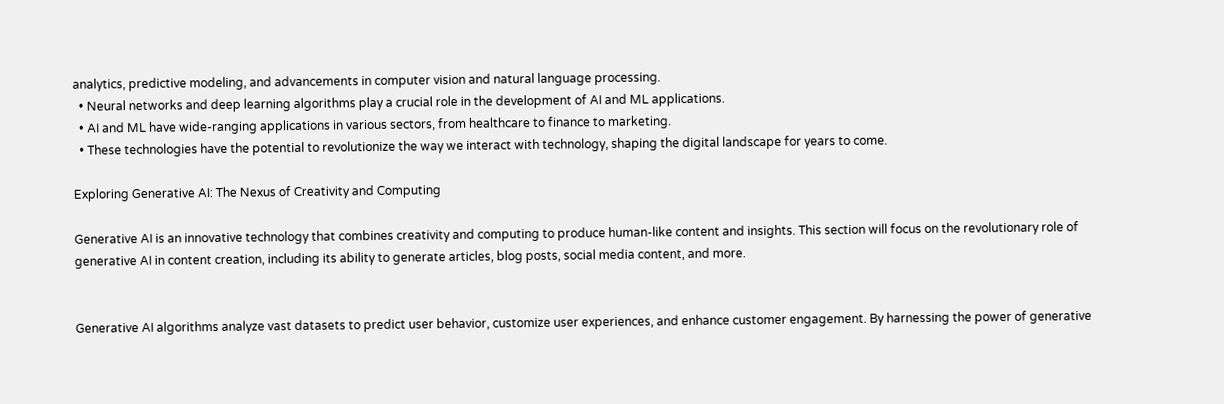analytics, predictive modeling, and advancements in computer vision and natural language processing.
  • Neural networks and deep learning algorithms play a crucial role in the development of AI and ML applications.
  • AI and ML have wide-ranging applications in various sectors, from healthcare to finance to marketing.
  • These technologies have the potential to revolutionize the way we interact with technology, shaping the digital landscape for years to come.

Exploring Generative AI: The Nexus of Creativity and Computing

Generative AI is an innovative technology that combines creativity and computing to produce human-like content and insights. This section will focus on the revolutionary role of generative AI in content creation, including its ability to generate articles, blog posts, social media content, and more.


Generative AI algorithms analyze vast datasets to predict user behavior, customize user experiences, and enhance customer engagement. By harnessing the power of generative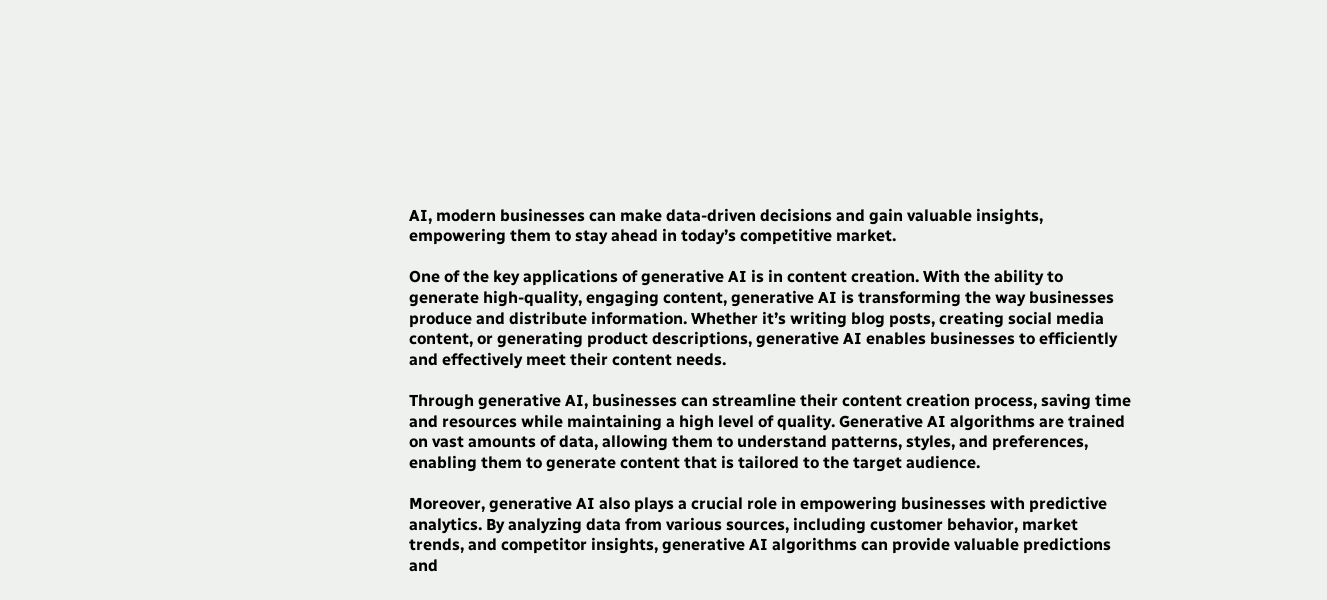AI, modern businesses can make data-driven decisions and gain valuable insights, empowering them to stay ahead in today’s competitive market.

One of the key applications of generative AI is in content creation. With the ability to generate high-quality, engaging content, generative AI is transforming the way businesses produce and distribute information. Whether it’s writing blog posts, creating social media content, or generating product descriptions, generative AI enables businesses to efficiently and effectively meet their content needs.

Through generative AI, businesses can streamline their content creation process, saving time and resources while maintaining a high level of quality. Generative AI algorithms are trained on vast amounts of data, allowing them to understand patterns, styles, and preferences, enabling them to generate content that is tailored to the target audience.

Moreover, generative AI also plays a crucial role in empowering businesses with predictive analytics. By analyzing data from various sources, including customer behavior, market trends, and competitor insights, generative AI algorithms can provide valuable predictions and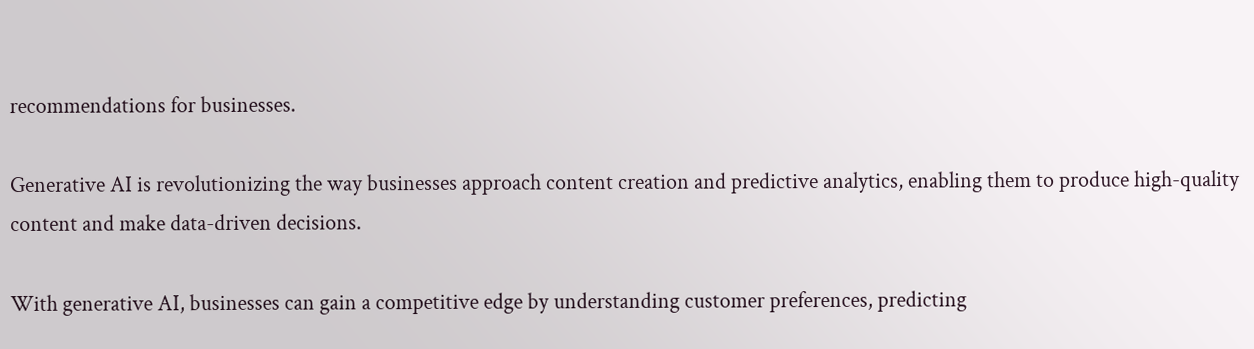recommendations for businesses.

Generative AI is revolutionizing the way businesses approach content creation and predictive analytics, enabling them to produce high-quality content and make data-driven decisions.

With generative AI, businesses can gain a competitive edge by understanding customer preferences, predicting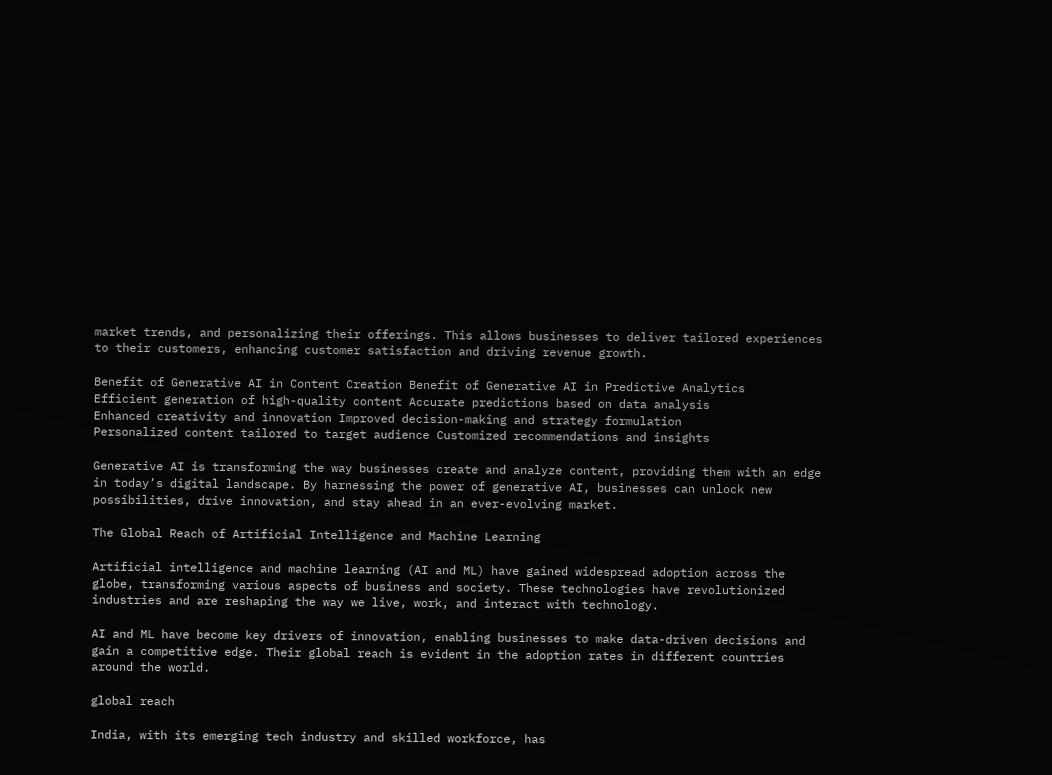market trends, and personalizing their offerings. This allows businesses to deliver tailored experiences to their customers, enhancing customer satisfaction and driving revenue growth.

Benefit of Generative AI in Content Creation Benefit of Generative AI in Predictive Analytics
Efficient generation of high-quality content Accurate predictions based on data analysis
Enhanced creativity and innovation Improved decision-making and strategy formulation
Personalized content tailored to target audience Customized recommendations and insights

Generative AI is transforming the way businesses create and analyze content, providing them with an edge in today’s digital landscape. By harnessing the power of generative AI, businesses can unlock new possibilities, drive innovation, and stay ahead in an ever-evolving market.

The Global Reach of Artificial Intelligence and Machine Learning

Artificial intelligence and machine learning (AI and ML) have gained widespread adoption across the globe, transforming various aspects of business and society. These technologies have revolutionized industries and are reshaping the way we live, work, and interact with technology.

AI and ML have become key drivers of innovation, enabling businesses to make data-driven decisions and gain a competitive edge. Their global reach is evident in the adoption rates in different countries around the world.

global reach

India, with its emerging tech industry and skilled workforce, has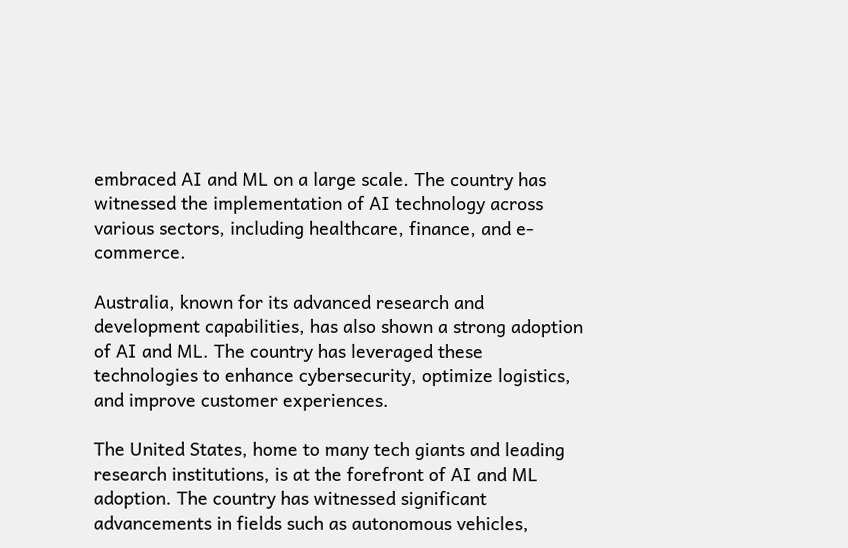embraced AI and ML on a large scale. The country has witnessed the implementation of AI technology across various sectors, including healthcare, finance, and e-commerce.

Australia, known for its advanced research and development capabilities, has also shown a strong adoption of AI and ML. The country has leveraged these technologies to enhance cybersecurity, optimize logistics, and improve customer experiences.

The United States, home to many tech giants and leading research institutions, is at the forefront of AI and ML adoption. The country has witnessed significant advancements in fields such as autonomous vehicles,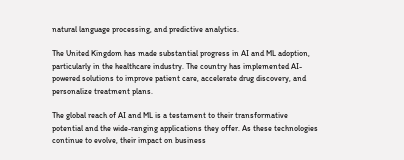natural language processing, and predictive analytics.

The United Kingdom has made substantial progress in AI and ML adoption, particularly in the healthcare industry. The country has implemented AI-powered solutions to improve patient care, accelerate drug discovery, and personalize treatment plans.

The global reach of AI and ML is a testament to their transformative potential and the wide-ranging applications they offer. As these technologies continue to evolve, their impact on business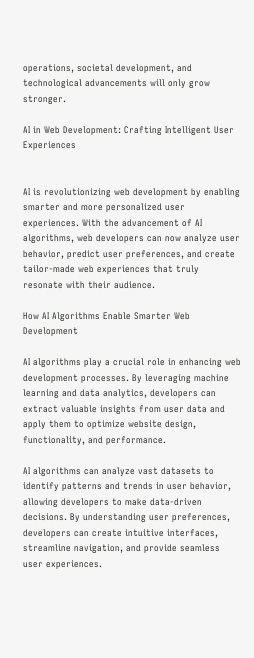operations, societal development, and technological advancements will only grow stronger.

AI in Web Development: Crafting Intelligent User Experiences


AI is revolutionizing web development by enabling smarter and more personalized user experiences. With the advancement of AI algorithms, web developers can now analyze user behavior, predict user preferences, and create tailor-made web experiences that truly resonate with their audience.

How AI Algorithms Enable Smarter Web Development

AI algorithms play a crucial role in enhancing web development processes. By leveraging machine learning and data analytics, developers can extract valuable insights from user data and apply them to optimize website design, functionality, and performance.

AI algorithms can analyze vast datasets to identify patterns and trends in user behavior, allowing developers to make data-driven decisions. By understanding user preferences, developers can create intuitive interfaces, streamline navigation, and provide seamless user experiences.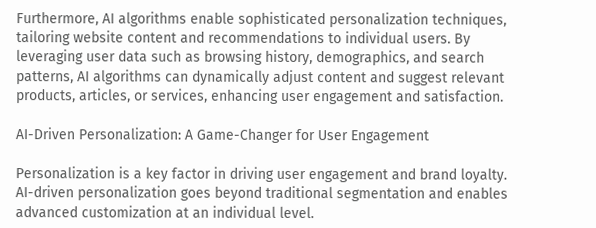Furthermore, AI algorithms enable sophisticated personalization techniques, tailoring website content and recommendations to individual users. By leveraging user data such as browsing history, demographics, and search patterns, AI algorithms can dynamically adjust content and suggest relevant products, articles, or services, enhancing user engagement and satisfaction.

AI-Driven Personalization: A Game-Changer for User Engagement

Personalization is a key factor in driving user engagement and brand loyalty. AI-driven personalization goes beyond traditional segmentation and enables advanced customization at an individual level.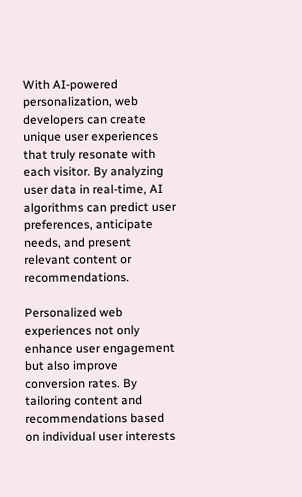With AI-powered personalization, web developers can create unique user experiences that truly resonate with each visitor. By analyzing user data in real-time, AI algorithms can predict user preferences, anticipate needs, and present relevant content or recommendations.

Personalized web experiences not only enhance user engagement but also improve conversion rates. By tailoring content and recommendations based on individual user interests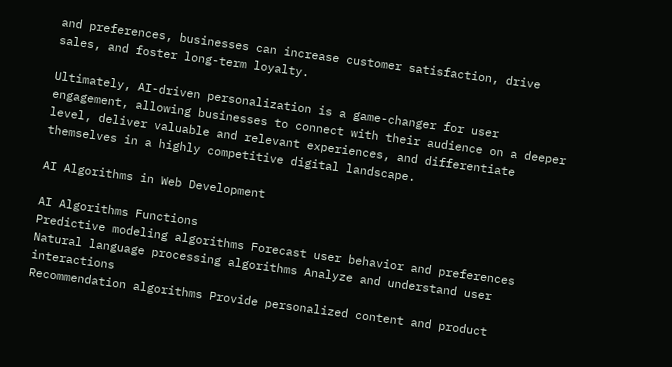and preferences, businesses can increase customer satisfaction, drive sales, and foster long-term loyalty.

Ultimately, AI-driven personalization is a game-changer for user engagement, allowing businesses to connect with their audience on a deeper level, deliver valuable and relevant experiences, and differentiate themselves in a highly competitive digital landscape.

AI Algorithms in Web Development

AI Algorithms Functions
Predictive modeling algorithms Forecast user behavior and preferences
Natural language processing algorithms Analyze and understand user interactions
Recommendation algorithms Provide personalized content and product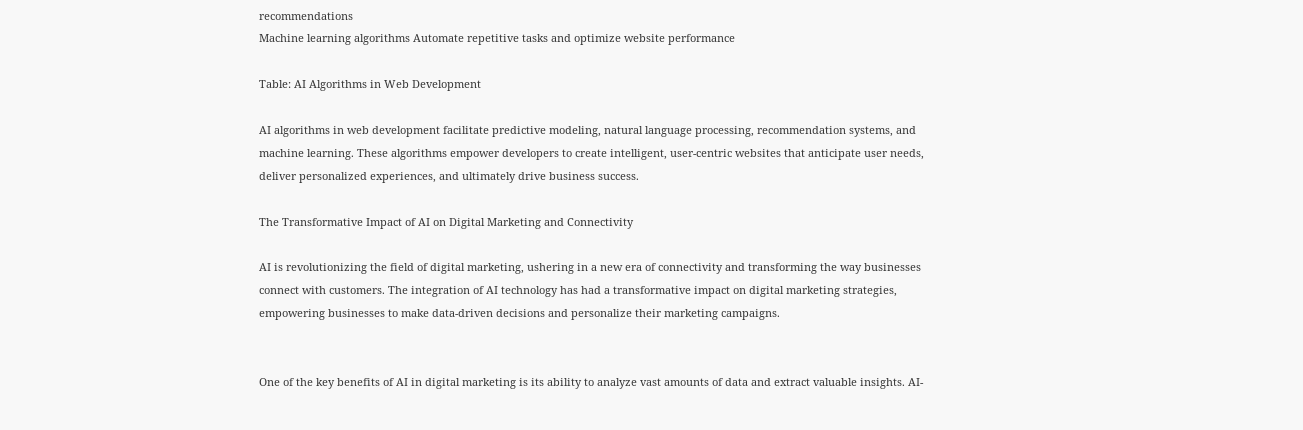recommendations
Machine learning algorithms Automate repetitive tasks and optimize website performance

Table: AI Algorithms in Web Development

AI algorithms in web development facilitate predictive modeling, natural language processing, recommendation systems, and machine learning. These algorithms empower developers to create intelligent, user-centric websites that anticipate user needs, deliver personalized experiences, and ultimately drive business success.

The Transformative Impact of AI on Digital Marketing and Connectivity

AI is revolutionizing the field of digital marketing, ushering in a new era of connectivity and transforming the way businesses connect with customers. The integration of AI technology has had a transformative impact on digital marketing strategies, empowering businesses to make data-driven decisions and personalize their marketing campaigns.


One of the key benefits of AI in digital marketing is its ability to analyze vast amounts of data and extract valuable insights. AI-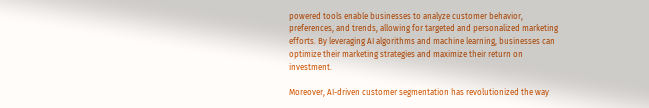powered tools enable businesses to analyze customer behavior, preferences, and trends, allowing for targeted and personalized marketing efforts. By leveraging AI algorithms and machine learning, businesses can optimize their marketing strategies and maximize their return on investment.

Moreover, AI-driven customer segmentation has revolutionized the way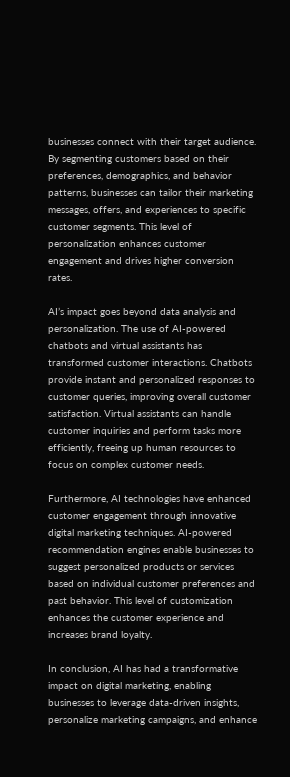businesses connect with their target audience. By segmenting customers based on their preferences, demographics, and behavior patterns, businesses can tailor their marketing messages, offers, and experiences to specific customer segments. This level of personalization enhances customer engagement and drives higher conversion rates.

AI’s impact goes beyond data analysis and personalization. The use of AI-powered chatbots and virtual assistants has transformed customer interactions. Chatbots provide instant and personalized responses to customer queries, improving overall customer satisfaction. Virtual assistants can handle customer inquiries and perform tasks more efficiently, freeing up human resources to focus on complex customer needs.

Furthermore, AI technologies have enhanced customer engagement through innovative digital marketing techniques. AI-powered recommendation engines enable businesses to suggest personalized products or services based on individual customer preferences and past behavior. This level of customization enhances the customer experience and increases brand loyalty.

In conclusion, AI has had a transformative impact on digital marketing, enabling businesses to leverage data-driven insights, personalize marketing campaigns, and enhance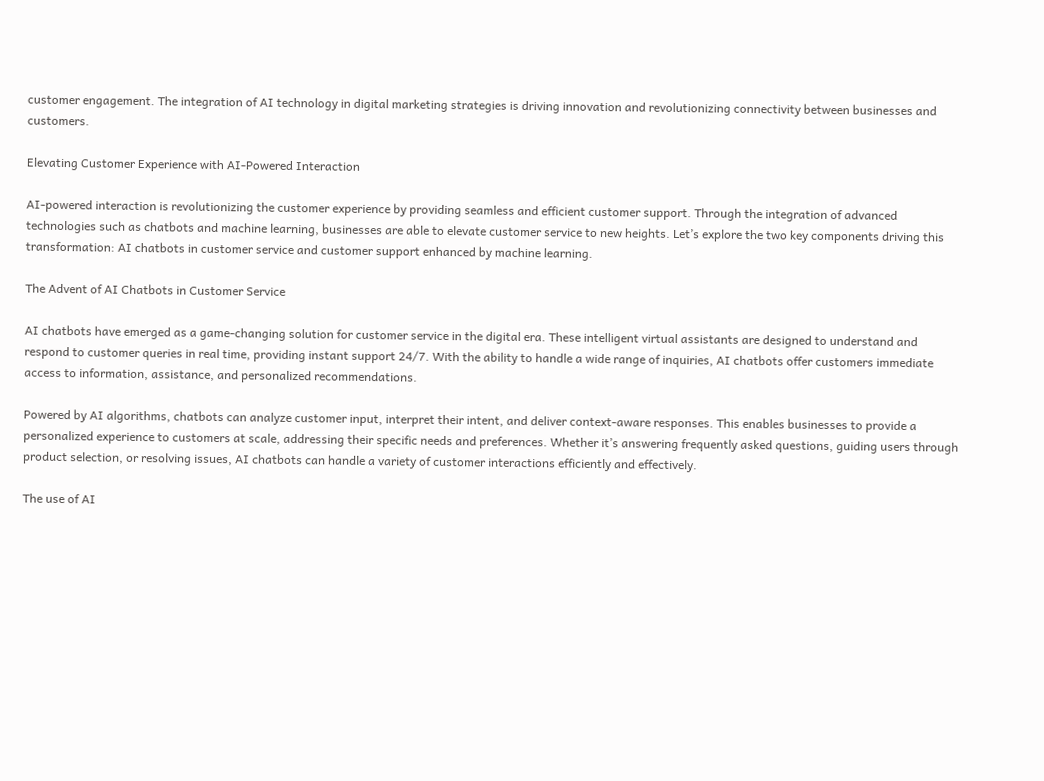customer engagement. The integration of AI technology in digital marketing strategies is driving innovation and revolutionizing connectivity between businesses and customers.

Elevating Customer Experience with AI-Powered Interaction

AI-powered interaction is revolutionizing the customer experience by providing seamless and efficient customer support. Through the integration of advanced technologies such as chatbots and machine learning, businesses are able to elevate customer service to new heights. Let’s explore the two key components driving this transformation: AI chatbots in customer service and customer support enhanced by machine learning.

The Advent of AI Chatbots in Customer Service

AI chatbots have emerged as a game-changing solution for customer service in the digital era. These intelligent virtual assistants are designed to understand and respond to customer queries in real time, providing instant support 24/7. With the ability to handle a wide range of inquiries, AI chatbots offer customers immediate access to information, assistance, and personalized recommendations.

Powered by AI algorithms, chatbots can analyze customer input, interpret their intent, and deliver context-aware responses. This enables businesses to provide a personalized experience to customers at scale, addressing their specific needs and preferences. Whether it’s answering frequently asked questions, guiding users through product selection, or resolving issues, AI chatbots can handle a variety of customer interactions efficiently and effectively.

The use of AI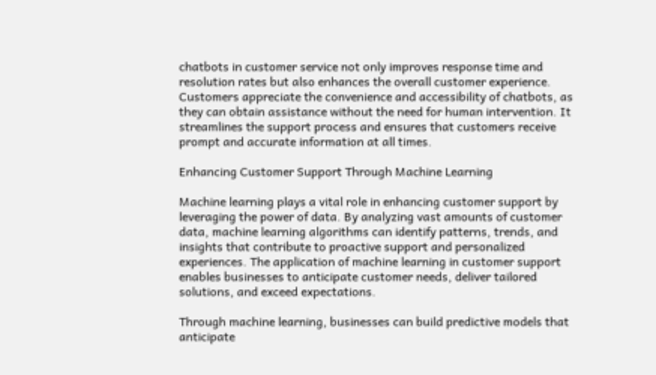chatbots in customer service not only improves response time and resolution rates but also enhances the overall customer experience. Customers appreciate the convenience and accessibility of chatbots, as they can obtain assistance without the need for human intervention. It streamlines the support process and ensures that customers receive prompt and accurate information at all times.

Enhancing Customer Support Through Machine Learning

Machine learning plays a vital role in enhancing customer support by leveraging the power of data. By analyzing vast amounts of customer data, machine learning algorithms can identify patterns, trends, and insights that contribute to proactive support and personalized experiences. The application of machine learning in customer support enables businesses to anticipate customer needs, deliver tailored solutions, and exceed expectations.

Through machine learning, businesses can build predictive models that anticipate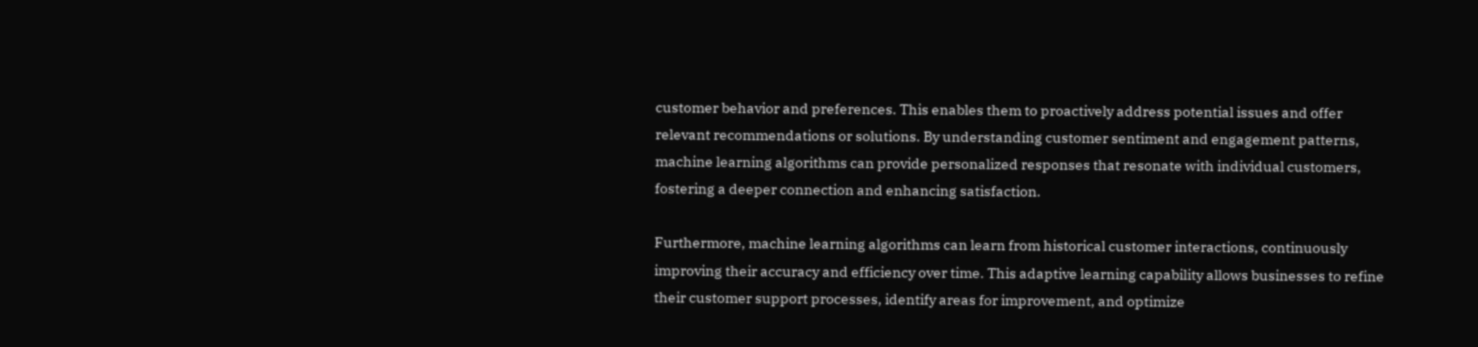customer behavior and preferences. This enables them to proactively address potential issues and offer relevant recommendations or solutions. By understanding customer sentiment and engagement patterns, machine learning algorithms can provide personalized responses that resonate with individual customers, fostering a deeper connection and enhancing satisfaction.

Furthermore, machine learning algorithms can learn from historical customer interactions, continuously improving their accuracy and efficiency over time. This adaptive learning capability allows businesses to refine their customer support processes, identify areas for improvement, and optimize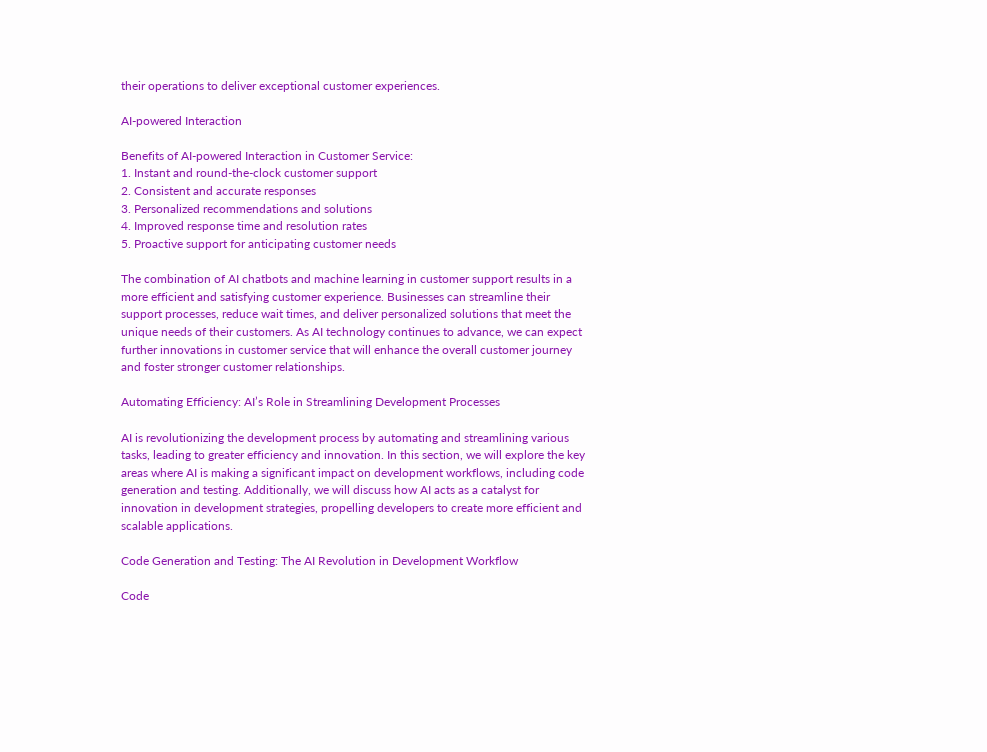their operations to deliver exceptional customer experiences.

AI-powered Interaction

Benefits of AI-powered Interaction in Customer Service:
1. Instant and round-the-clock customer support
2. Consistent and accurate responses
3. Personalized recommendations and solutions
4. Improved response time and resolution rates
5. Proactive support for anticipating customer needs

The combination of AI chatbots and machine learning in customer support results in a more efficient and satisfying customer experience. Businesses can streamline their support processes, reduce wait times, and deliver personalized solutions that meet the unique needs of their customers. As AI technology continues to advance, we can expect further innovations in customer service that will enhance the overall customer journey and foster stronger customer relationships.

Automating Efficiency: AI’s Role in Streamlining Development Processes

AI is revolutionizing the development process by automating and streamlining various tasks, leading to greater efficiency and innovation. In this section, we will explore the key areas where AI is making a significant impact on development workflows, including code generation and testing. Additionally, we will discuss how AI acts as a catalyst for innovation in development strategies, propelling developers to create more efficient and scalable applications.

Code Generation and Testing: The AI Revolution in Development Workflow

Code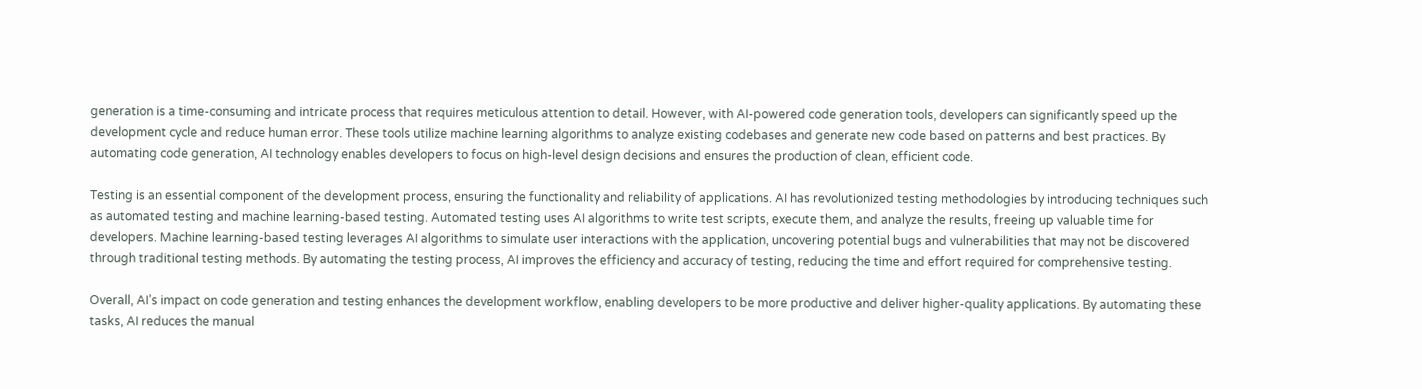generation is a time-consuming and intricate process that requires meticulous attention to detail. However, with AI-powered code generation tools, developers can significantly speed up the development cycle and reduce human error. These tools utilize machine learning algorithms to analyze existing codebases and generate new code based on patterns and best practices. By automating code generation, AI technology enables developers to focus on high-level design decisions and ensures the production of clean, efficient code.

Testing is an essential component of the development process, ensuring the functionality and reliability of applications. AI has revolutionized testing methodologies by introducing techniques such as automated testing and machine learning-based testing. Automated testing uses AI algorithms to write test scripts, execute them, and analyze the results, freeing up valuable time for developers. Machine learning-based testing leverages AI algorithms to simulate user interactions with the application, uncovering potential bugs and vulnerabilities that may not be discovered through traditional testing methods. By automating the testing process, AI improves the efficiency and accuracy of testing, reducing the time and effort required for comprehensive testing.

Overall, AI’s impact on code generation and testing enhances the development workflow, enabling developers to be more productive and deliver higher-quality applications. By automating these tasks, AI reduces the manual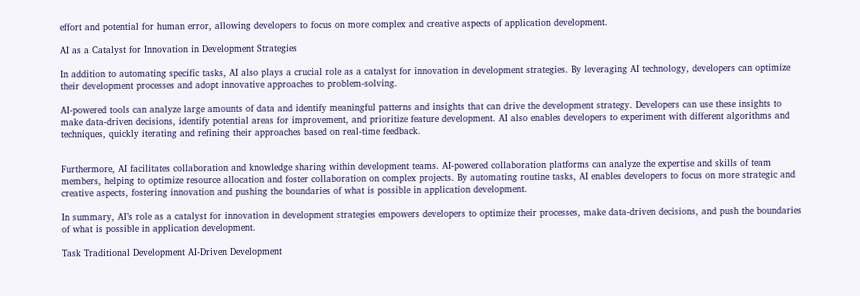effort and potential for human error, allowing developers to focus on more complex and creative aspects of application development.

AI as a Catalyst for Innovation in Development Strategies

In addition to automating specific tasks, AI also plays a crucial role as a catalyst for innovation in development strategies. By leveraging AI technology, developers can optimize their development processes and adopt innovative approaches to problem-solving.

AI-powered tools can analyze large amounts of data and identify meaningful patterns and insights that can drive the development strategy. Developers can use these insights to make data-driven decisions, identify potential areas for improvement, and prioritize feature development. AI also enables developers to experiment with different algorithms and techniques, quickly iterating and refining their approaches based on real-time feedback.


Furthermore, AI facilitates collaboration and knowledge sharing within development teams. AI-powered collaboration platforms can analyze the expertise and skills of team members, helping to optimize resource allocation and foster collaboration on complex projects. By automating routine tasks, AI enables developers to focus on more strategic and creative aspects, fostering innovation and pushing the boundaries of what is possible in application development.

In summary, AI’s role as a catalyst for innovation in development strategies empowers developers to optimize their processes, make data-driven decisions, and push the boundaries of what is possible in application development.

Task Traditional Development AI-Driven Development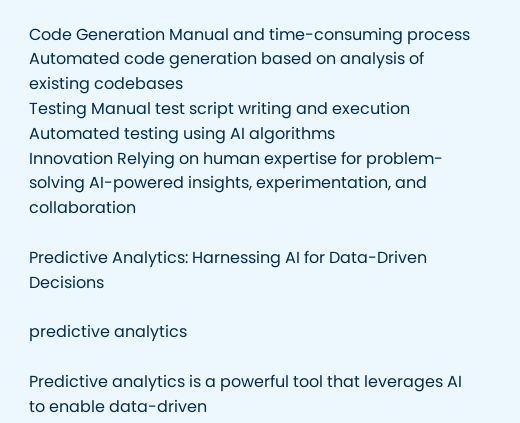Code Generation Manual and time-consuming process Automated code generation based on analysis of existing codebases
Testing Manual test script writing and execution Automated testing using AI algorithms
Innovation Relying on human expertise for problem-solving AI-powered insights, experimentation, and collaboration

Predictive Analytics: Harnessing AI for Data-Driven Decisions

predictive analytics

Predictive analytics is a powerful tool that leverages AI to enable data-driven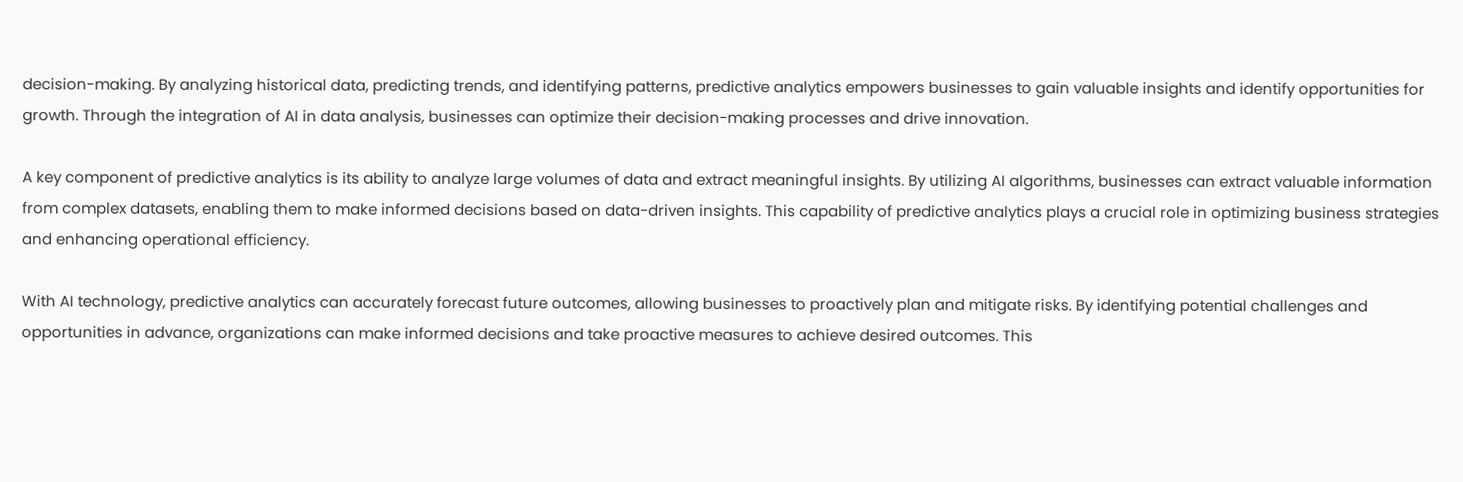decision-making. By analyzing historical data, predicting trends, and identifying patterns, predictive analytics empowers businesses to gain valuable insights and identify opportunities for growth. Through the integration of AI in data analysis, businesses can optimize their decision-making processes and drive innovation.

A key component of predictive analytics is its ability to analyze large volumes of data and extract meaningful insights. By utilizing AI algorithms, businesses can extract valuable information from complex datasets, enabling them to make informed decisions based on data-driven insights. This capability of predictive analytics plays a crucial role in optimizing business strategies and enhancing operational efficiency.

With AI technology, predictive analytics can accurately forecast future outcomes, allowing businesses to proactively plan and mitigate risks. By identifying potential challenges and opportunities in advance, organizations can make informed decisions and take proactive measures to achieve desired outcomes. This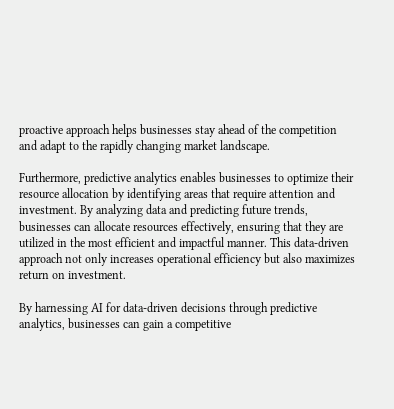proactive approach helps businesses stay ahead of the competition and adapt to the rapidly changing market landscape.

Furthermore, predictive analytics enables businesses to optimize their resource allocation by identifying areas that require attention and investment. By analyzing data and predicting future trends, businesses can allocate resources effectively, ensuring that they are utilized in the most efficient and impactful manner. This data-driven approach not only increases operational efficiency but also maximizes return on investment.

By harnessing AI for data-driven decisions through predictive analytics, businesses can gain a competitive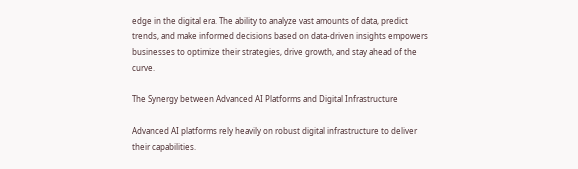edge in the digital era. The ability to analyze vast amounts of data, predict trends, and make informed decisions based on data-driven insights empowers businesses to optimize their strategies, drive growth, and stay ahead of the curve.

The Synergy between Advanced AI Platforms and Digital Infrastructure

Advanced AI platforms rely heavily on robust digital infrastructure to deliver their capabilities.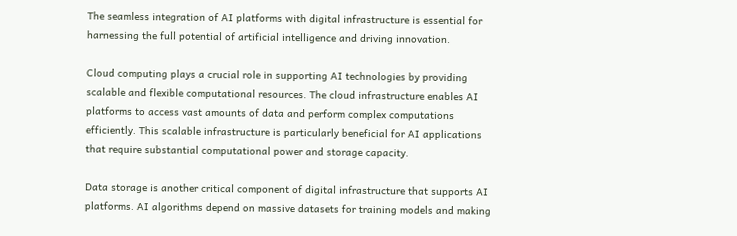The seamless integration of AI platforms with digital infrastructure is essential for harnessing the full potential of artificial intelligence and driving innovation.

Cloud computing plays a crucial role in supporting AI technologies by providing scalable and flexible computational resources. The cloud infrastructure enables AI platforms to access vast amounts of data and perform complex computations efficiently. This scalable infrastructure is particularly beneficial for AI applications that require substantial computational power and storage capacity.

Data storage is another critical component of digital infrastructure that supports AI platforms. AI algorithms depend on massive datasets for training models and making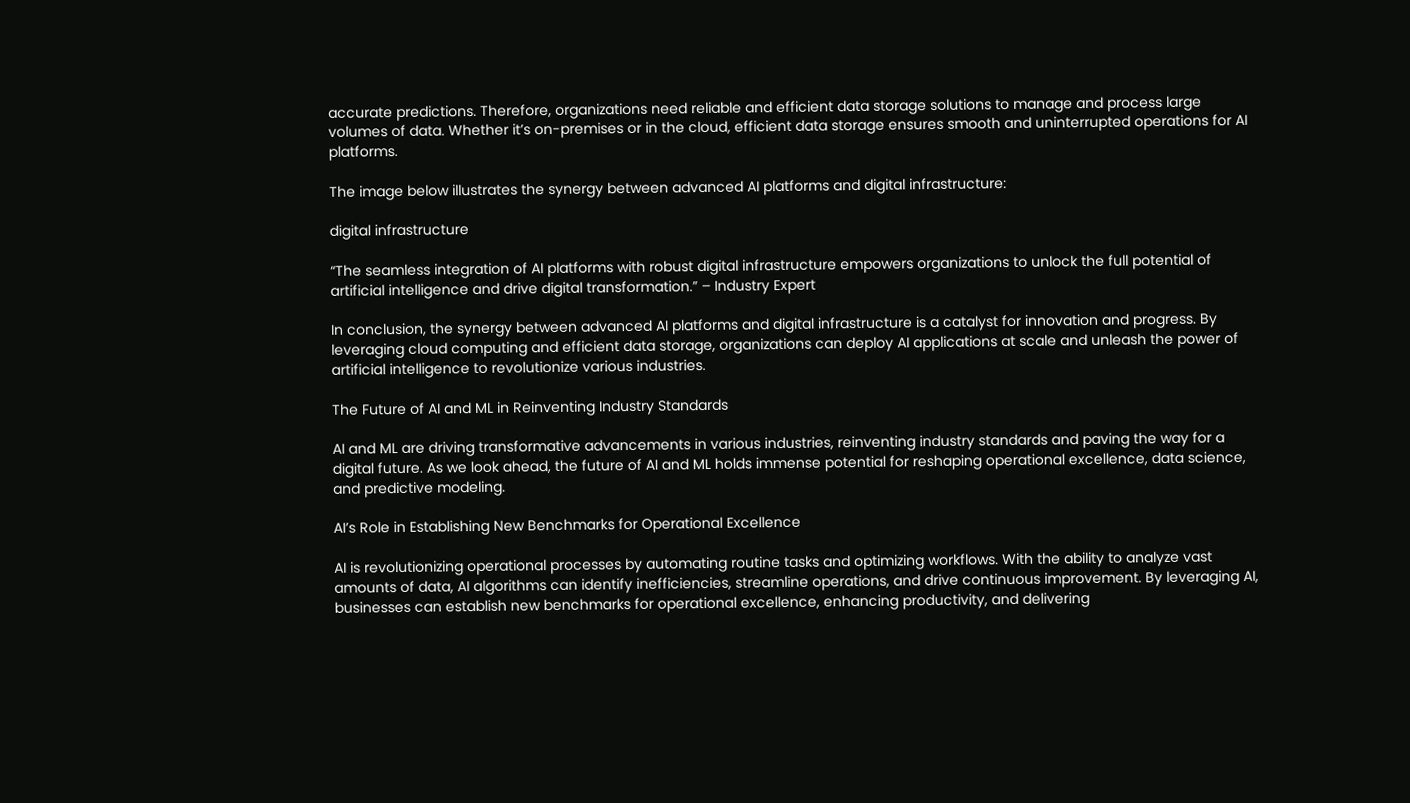accurate predictions. Therefore, organizations need reliable and efficient data storage solutions to manage and process large volumes of data. Whether it’s on-premises or in the cloud, efficient data storage ensures smooth and uninterrupted operations for AI platforms.

The image below illustrates the synergy between advanced AI platforms and digital infrastructure:

digital infrastructure

“The seamless integration of AI platforms with robust digital infrastructure empowers organizations to unlock the full potential of artificial intelligence and drive digital transformation.” – Industry Expert

In conclusion, the synergy between advanced AI platforms and digital infrastructure is a catalyst for innovation and progress. By leveraging cloud computing and efficient data storage, organizations can deploy AI applications at scale and unleash the power of artificial intelligence to revolutionize various industries.

The Future of AI and ML in Reinventing Industry Standards

AI and ML are driving transformative advancements in various industries, reinventing industry standards and paving the way for a digital future. As we look ahead, the future of AI and ML holds immense potential for reshaping operational excellence, data science, and predictive modeling.

AI’s Role in Establishing New Benchmarks for Operational Excellence

AI is revolutionizing operational processes by automating routine tasks and optimizing workflows. With the ability to analyze vast amounts of data, AI algorithms can identify inefficiencies, streamline operations, and drive continuous improvement. By leveraging AI, businesses can establish new benchmarks for operational excellence, enhancing productivity, and delivering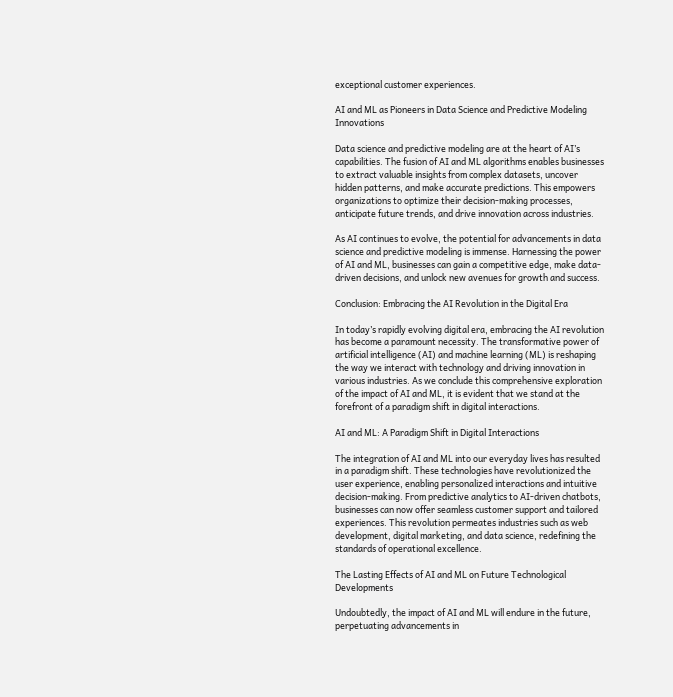exceptional customer experiences.

AI and ML as Pioneers in Data Science and Predictive Modeling Innovations

Data science and predictive modeling are at the heart of AI’s capabilities. The fusion of AI and ML algorithms enables businesses to extract valuable insights from complex datasets, uncover hidden patterns, and make accurate predictions. This empowers organizations to optimize their decision-making processes, anticipate future trends, and drive innovation across industries.

As AI continues to evolve, the potential for advancements in data science and predictive modeling is immense. Harnessing the power of AI and ML, businesses can gain a competitive edge, make data-driven decisions, and unlock new avenues for growth and success.

Conclusion: Embracing the AI Revolution in the Digital Era

In today’s rapidly evolving digital era, embracing the AI revolution has become a paramount necessity. The transformative power of artificial intelligence (AI) and machine learning (ML) is reshaping the way we interact with technology and driving innovation in various industries. As we conclude this comprehensive exploration of the impact of AI and ML, it is evident that we stand at the forefront of a paradigm shift in digital interactions.

AI and ML: A Paradigm Shift in Digital Interactions

The integration of AI and ML into our everyday lives has resulted in a paradigm shift. These technologies have revolutionized the user experience, enabling personalized interactions and intuitive decision-making. From predictive analytics to AI-driven chatbots, businesses can now offer seamless customer support and tailored experiences. This revolution permeates industries such as web development, digital marketing, and data science, redefining the standards of operational excellence.

The Lasting Effects of AI and ML on Future Technological Developments

Undoubtedly, the impact of AI and ML will endure in the future, perpetuating advancements in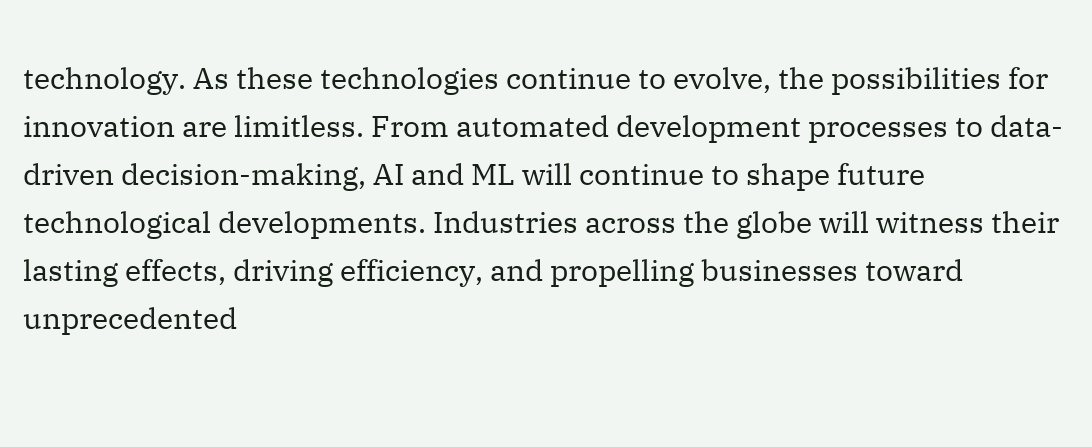technology. As these technologies continue to evolve, the possibilities for innovation are limitless. From automated development processes to data-driven decision-making, AI and ML will continue to shape future technological developments. Industries across the globe will witness their lasting effects, driving efficiency, and propelling businesses toward unprecedented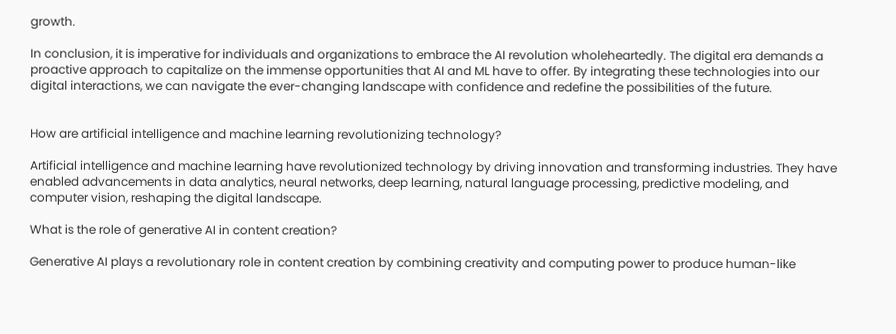growth.

In conclusion, it is imperative for individuals and organizations to embrace the AI revolution wholeheartedly. The digital era demands a proactive approach to capitalize on the immense opportunities that AI and ML have to offer. By integrating these technologies into our digital interactions, we can navigate the ever-changing landscape with confidence and redefine the possibilities of the future.


How are artificial intelligence and machine learning revolutionizing technology?

Artificial intelligence and machine learning have revolutionized technology by driving innovation and transforming industries. They have enabled advancements in data analytics, neural networks, deep learning, natural language processing, predictive modeling, and computer vision, reshaping the digital landscape.

What is the role of generative AI in content creation?

Generative AI plays a revolutionary role in content creation by combining creativity and computing power to produce human-like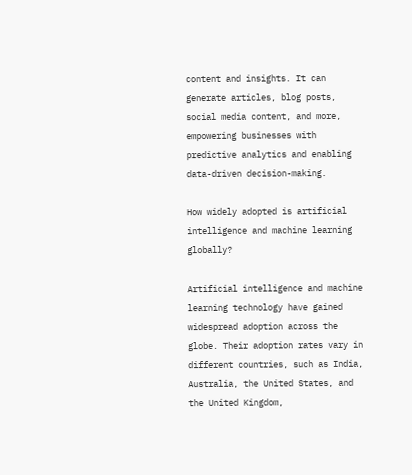content and insights. It can generate articles, blog posts, social media content, and more, empowering businesses with predictive analytics and enabling data-driven decision-making.

How widely adopted is artificial intelligence and machine learning globally?

Artificial intelligence and machine learning technology have gained widespread adoption across the globe. Their adoption rates vary in different countries, such as India, Australia, the United States, and the United Kingdom,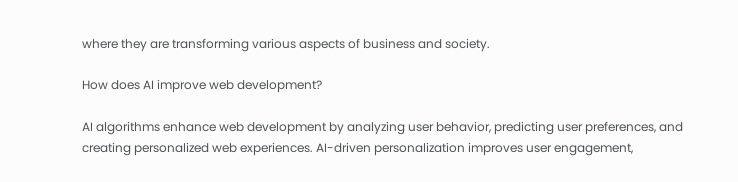where they are transforming various aspects of business and society.

How does AI improve web development?

AI algorithms enhance web development by analyzing user behavior, predicting user preferences, and creating personalized web experiences. AI-driven personalization improves user engagement,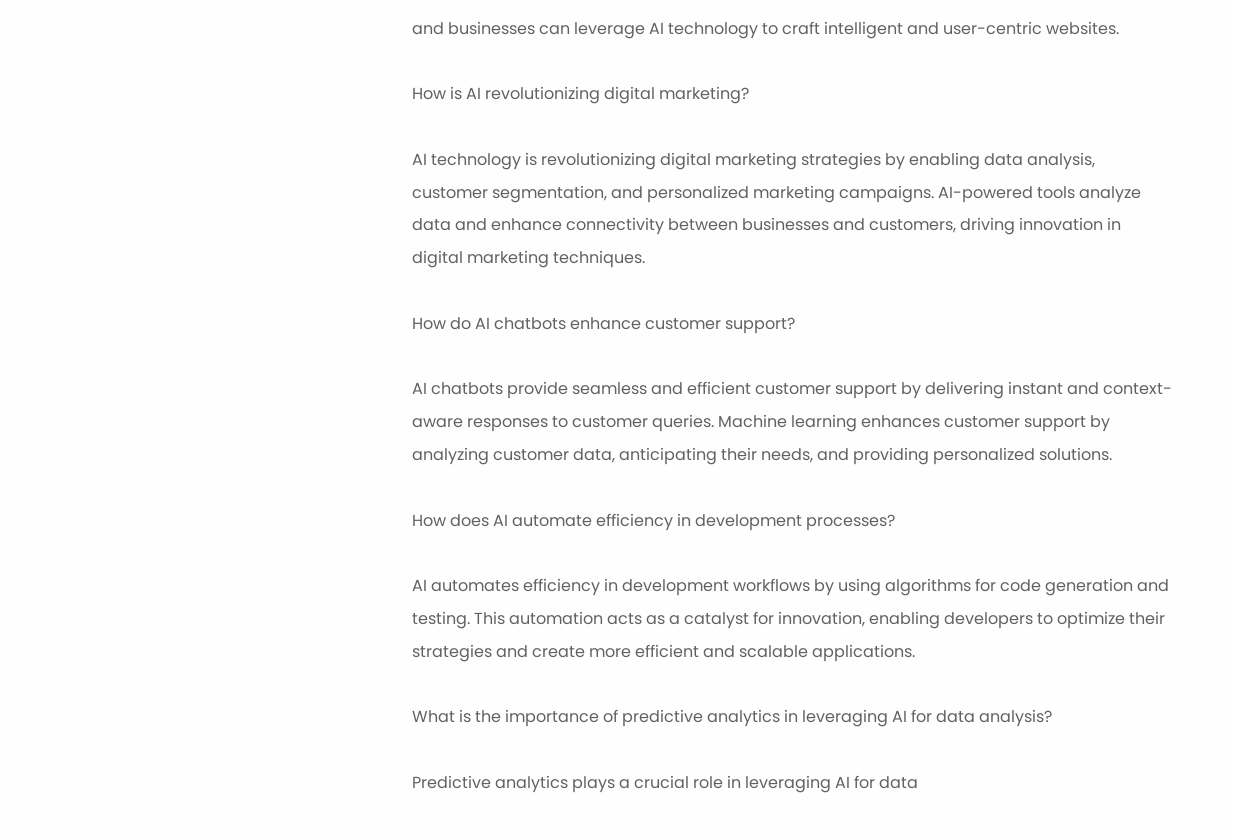and businesses can leverage AI technology to craft intelligent and user-centric websites.

How is AI revolutionizing digital marketing?

AI technology is revolutionizing digital marketing strategies by enabling data analysis, customer segmentation, and personalized marketing campaigns. AI-powered tools analyze data and enhance connectivity between businesses and customers, driving innovation in digital marketing techniques.

How do AI chatbots enhance customer support?

AI chatbots provide seamless and efficient customer support by delivering instant and context-aware responses to customer queries. Machine learning enhances customer support by analyzing customer data, anticipating their needs, and providing personalized solutions.

How does AI automate efficiency in development processes?

AI automates efficiency in development workflows by using algorithms for code generation and testing. This automation acts as a catalyst for innovation, enabling developers to optimize their strategies and create more efficient and scalable applications.

What is the importance of predictive analytics in leveraging AI for data analysis?

Predictive analytics plays a crucial role in leveraging AI for data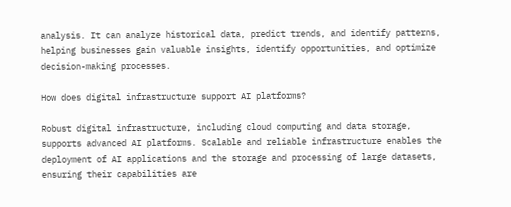analysis. It can analyze historical data, predict trends, and identify patterns, helping businesses gain valuable insights, identify opportunities, and optimize decision-making processes.

How does digital infrastructure support AI platforms?

Robust digital infrastructure, including cloud computing and data storage, supports advanced AI platforms. Scalable and reliable infrastructure enables the deployment of AI applications and the storage and processing of large datasets, ensuring their capabilities are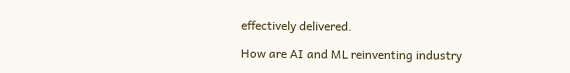effectively delivered.

How are AI and ML reinventing industry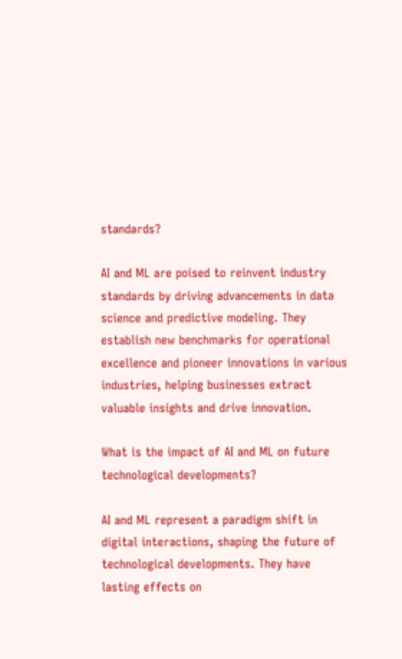standards?

AI and ML are poised to reinvent industry standards by driving advancements in data science and predictive modeling. They establish new benchmarks for operational excellence and pioneer innovations in various industries, helping businesses extract valuable insights and drive innovation.

What is the impact of AI and ML on future technological developments?

AI and ML represent a paradigm shift in digital interactions, shaping the future of technological developments. They have lasting effects on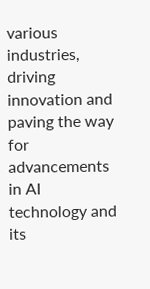various industries, driving innovation and paving the way for advancements in AI technology and its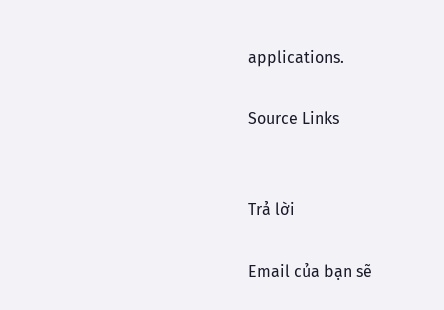applications.

Source Links


Trả lời

Email của bạn sẽ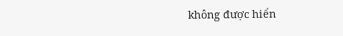không được hiển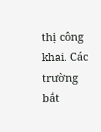thị công khai. Các trường bắt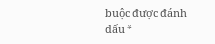buộc được đánh dấu *